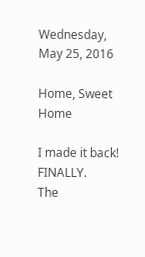Wednesday, May 25, 2016

Home, Sweet Home

I made it back! FINALLY.
The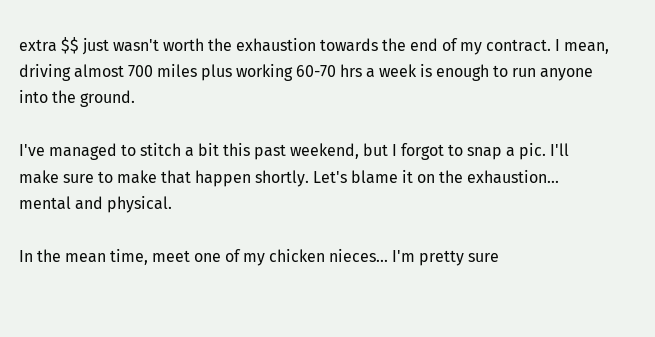extra $$ just wasn't worth the exhaustion towards the end of my contract. I mean, driving almost 700 miles plus working 60-70 hrs a week is enough to run anyone into the ground.

I've managed to stitch a bit this past weekend, but I forgot to snap a pic. I'll make sure to make that happen shortly. Let's blame it on the exhaustion... mental and physical.

In the mean time, meet one of my chicken nieces... I'm pretty sure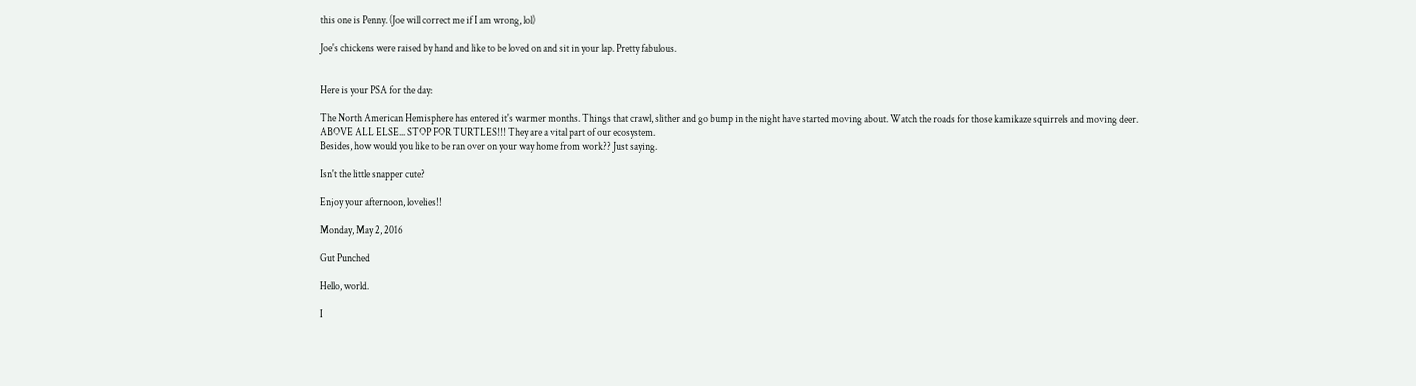this one is Penny. (Joe will correct me if I am wrong, lol)

Joe's chickens were raised by hand and like to be loved on and sit in your lap. Pretty fabulous.


Here is your PSA for the day:

The North American Hemisphere has entered it's warmer months. Things that crawl, slither and go bump in the night have started moving about. Watch the roads for those kamikaze squirrels and moving deer. ABOVE ALL ELSE... STOP FOR TURTLES!!! They are a vital part of our ecosystem.
Besides, how would you like to be ran over on your way home from work?? Just saying.

Isn't the little snapper cute?

Enjoy your afternoon, lovelies!!

Monday, May 2, 2016

Gut Punched

Hello, world.

I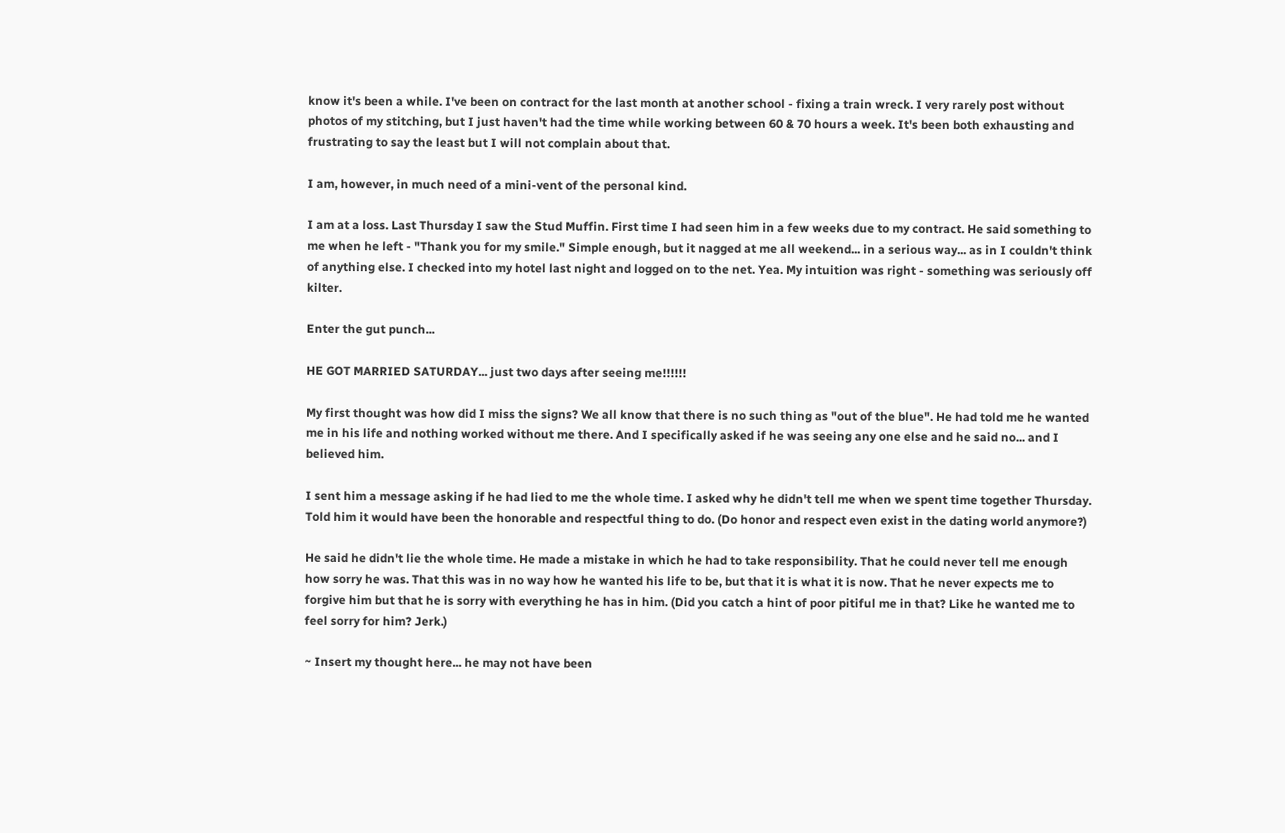know it's been a while. I've been on contract for the last month at another school - fixing a train wreck. I very rarely post without photos of my stitching, but I just haven't had the time while working between 60 & 70 hours a week. It's been both exhausting and frustrating to say the least but I will not complain about that.

I am, however, in much need of a mini-vent of the personal kind.

I am at a loss. Last Thursday I saw the Stud Muffin. First time I had seen him in a few weeks due to my contract. He said something to me when he left - "Thank you for my smile." Simple enough, but it nagged at me all weekend... in a serious way... as in I couldn't think of anything else. I checked into my hotel last night and logged on to the net. Yea. My intuition was right - something was seriously off kilter.

Enter the gut punch...

HE GOT MARRIED SATURDAY... just two days after seeing me!!!!!!

My first thought was how did I miss the signs? We all know that there is no such thing as "out of the blue". He had told me he wanted me in his life and nothing worked without me there. And I specifically asked if he was seeing any one else and he said no... and I believed him.

I sent him a message asking if he had lied to me the whole time. I asked why he didn't tell me when we spent time together Thursday. Told him it would have been the honorable and respectful thing to do. (Do honor and respect even exist in the dating world anymore?)

He said he didn't lie the whole time. He made a mistake in which he had to take responsibility. That he could never tell me enough how sorry he was. That this was in no way how he wanted his life to be, but that it is what it is now. That he never expects me to forgive him but that he is sorry with everything he has in him. (Did you catch a hint of poor pitiful me in that? Like he wanted me to feel sorry for him? Jerk.)

~ Insert my thought here... he may not have been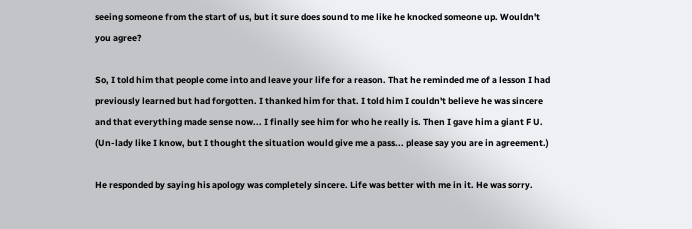seeing someone from the start of us, but it sure does sound to me like he knocked someone up. Wouldn't you agree?

So, I told him that people come into and leave your life for a reason. That he reminded me of a lesson I had previously learned but had forgotten. I thanked him for that. I told him I couldn't believe he was sincere and that everything made sense now... I finally see him for who he really is. Then I gave him a giant F U. (Un-lady like I know, but I thought the situation would give me a pass... please say you are in agreement.)

He responded by saying his apology was completely sincere. Life was better with me in it. He was sorry.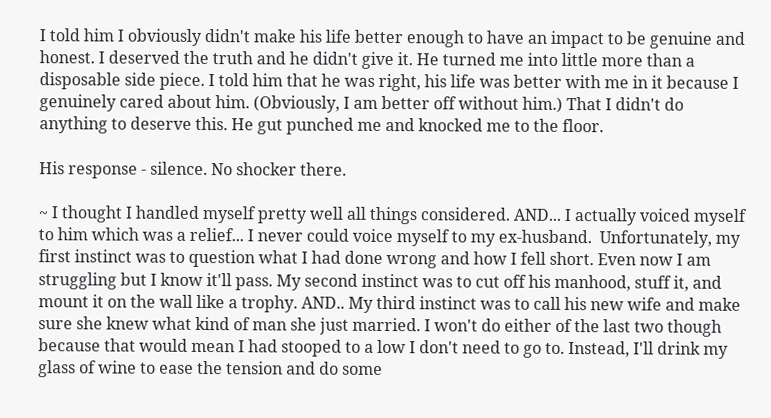I told him I obviously didn't make his life better enough to have an impact to be genuine and honest. I deserved the truth and he didn't give it. He turned me into little more than a disposable side piece. I told him that he was right, his life was better with me in it because I genuinely cared about him. (Obviously, I am better off without him.) That I didn't do anything to deserve this. He gut punched me and knocked me to the floor.

His response - silence. No shocker there.

~ I thought I handled myself pretty well all things considered. AND... I actually voiced myself to him which was a relief... I never could voice myself to my ex-husband.  Unfortunately, my first instinct was to question what I had done wrong and how I fell short. Even now I am struggling but I know it'll pass. My second instinct was to cut off his manhood, stuff it, and mount it on the wall like a trophy. AND.. My third instinct was to call his new wife and make sure she knew what kind of man she just married. I won't do either of the last two though because that would mean I had stooped to a low I don't need to go to. Instead, I'll drink my glass of wine to ease the tension and do some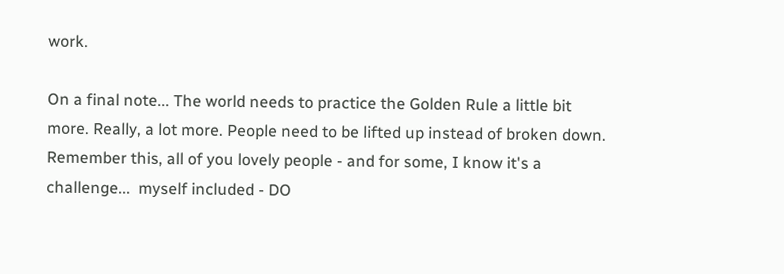work.

On a final note... The world needs to practice the Golden Rule a little bit more. Really, a lot more. People need to be lifted up instead of broken down. Remember this, all of you lovely people - and for some, I know it's a challenge...  myself included - DO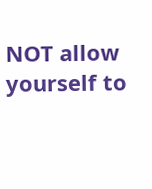NOT allow yourself to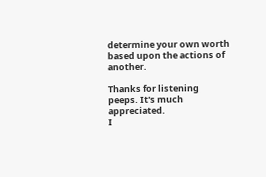determine your own worth based upon the actions of another.

Thanks for listening peeps. It's much appreciated.
I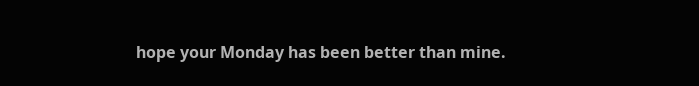hope your Monday has been better than mine.